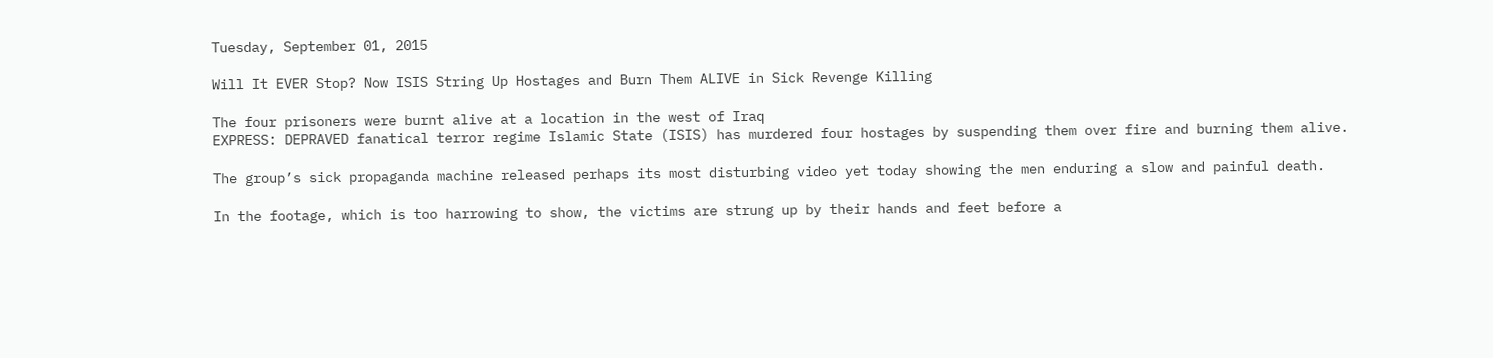Tuesday, September 01, 2015

Will It EVER Stop? Now ISIS String Up Hostages and Burn Them ALIVE in Sick Revenge Killing

The four prisoners were burnt alive at a location in the west of Iraq
EXPRESS: DEPRAVED fanatical terror regime Islamic State (ISIS) has murdered four hostages by suspending them over fire and burning them alive.

The group’s sick propaganda machine released perhaps its most disturbing video yet today showing the men enduring a slow and painful death.

In the footage, which is too harrowing to show, the victims are strung up by their hands and feet before a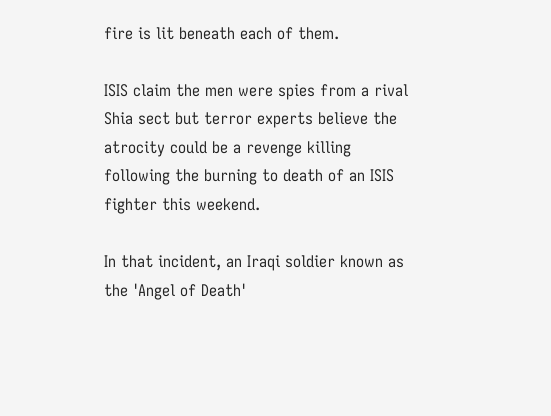fire is lit beneath each of them.

ISIS claim the men were spies from a rival Shia sect but terror experts believe the atrocity could be a revenge killing following the burning to death of an ISIS fighter this weekend.

In that incident, an Iraqi soldier known as the 'Angel of Death'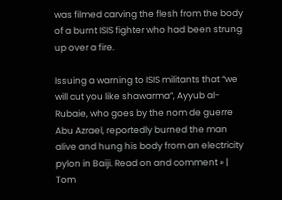was filmed carving the flesh from the body of a burnt ISIS fighter who had been strung up over a fire.

Issuing a warning to ISIS militants that “we will cut you like shawarma”, Ayyub al-Rubaie, who goes by the nom de guerre Abu Azrael, reportedly burned the man alive and hung his body from an electricity pylon in Baiji. Read on and comment » | Tom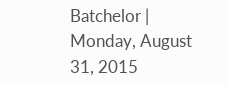Batchelor | Monday, August 31, 2015